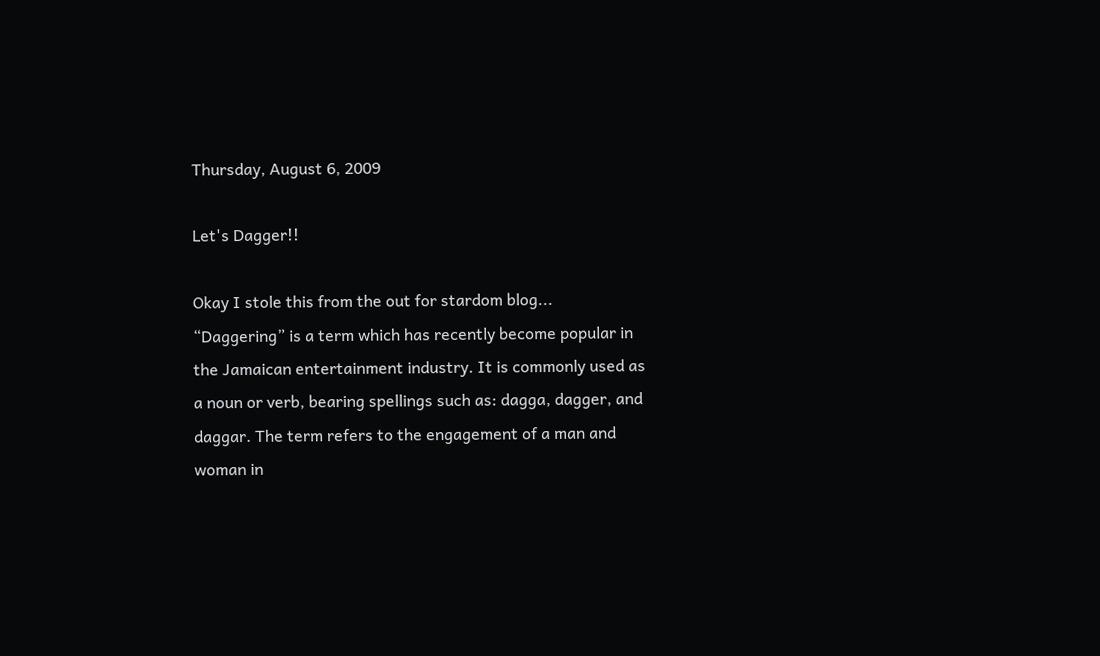Thursday, August 6, 2009

Let's Dagger!!

Okay I stole this from the out for stardom blog...
“Daggering” is a term which has recently become popular in the Jamaican entertainment industry. It is commonly used as a noun or verb, bearing spellings such as: dagga, dagger, and daggar. The term refers to the engagement of a man and woman in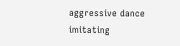aggressive dance imitating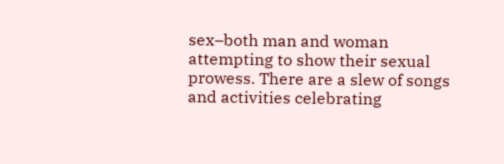sex–both man and woman attempting to show their sexual prowess. There are a slew of songs and activities celebrating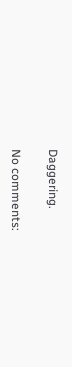Daggering.

No comments: